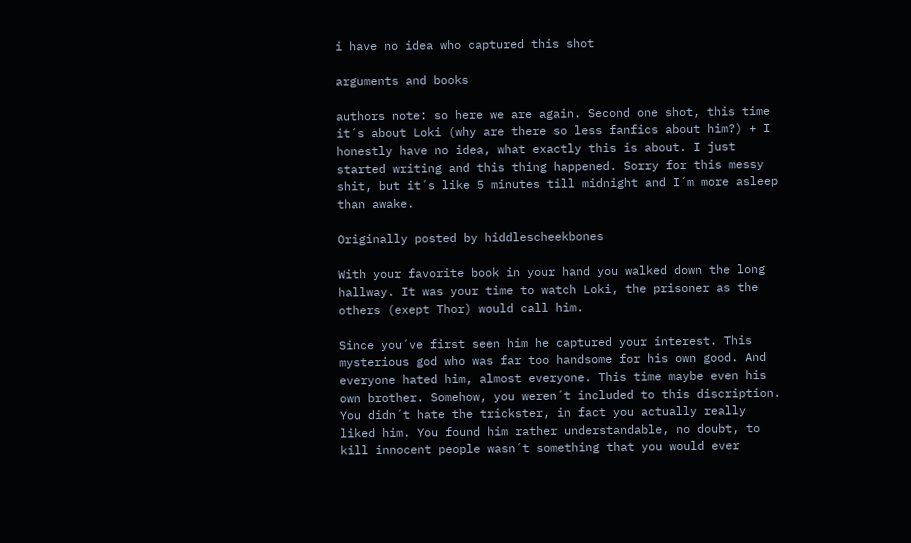i have no idea who captured this shot

arguments and books

authors note: so here we are again. Second one shot, this time it´s about Loki (why are there so less fanfics about him?) + I honestly have no idea, what exactly this is about. I just started writing and this thing happened. Sorry for this messy shit, but it´s like 5 minutes till midnight and I´m more asleep than awake.

Originally posted by hiddlescheekbones

With your favorite book in your hand you walked down the long hallway. It was your time to watch Loki, the prisoner as the others (exept Thor) would call him.

Since you´ve first seen him he captured your interest. This mysterious god who was far too handsome for his own good. And everyone hated him, almost everyone. This time maybe even his own brother. Somehow, you weren´t included to this discription. You didn´t hate the trickster, in fact you actually really liked him. You found him rather understandable, no doubt, to kill innocent people wasn´t something that you would ever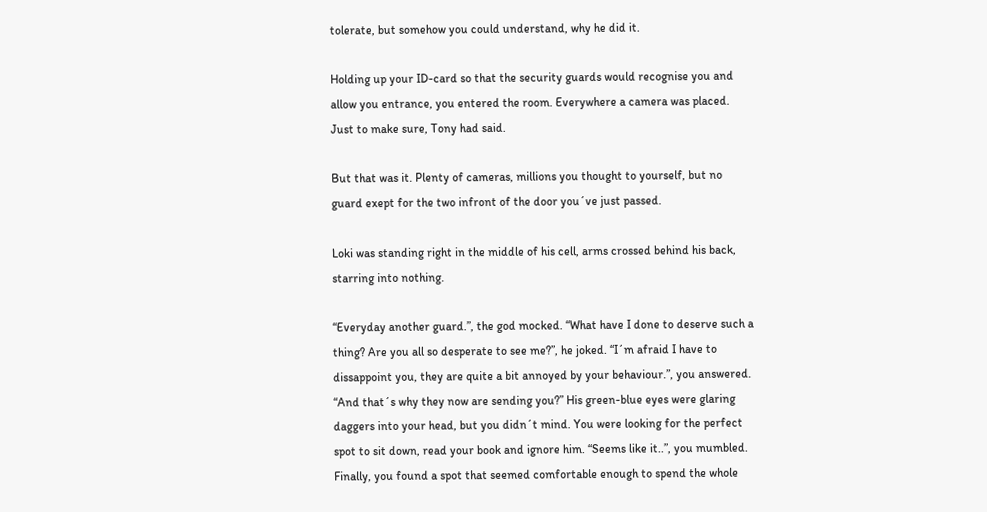tolerate, but somehow you could understand, why he did it.

Holding up your ID-card so that the security guards would recognise you and allow you entrance, you entered the room. Everywhere a camera was placed. Just to make sure, Tony had said.

But that was it. Plenty of cameras, millions you thought to yourself, but no guard exept for the two infront of the door you´ve just passed.

Loki was standing right in the middle of his cell, arms crossed behind his back, starring into nothing.

“Everyday another guard.”, the god mocked. “What have I done to deserve such a thing? Are you all so desperate to see me?”, he joked. “I´m afraid I have to dissappoint you, they are quite a bit annoyed by your behaviour.”, you answered. “And that´s why they now are sending you?” His green-blue eyes were glaring daggers into your head, but you didn´t mind. You were looking for the perfect spot to sit down, read your book and ignore him. “Seems like it..”, you mumbled. Finally, you found a spot that seemed comfortable enough to spend the whole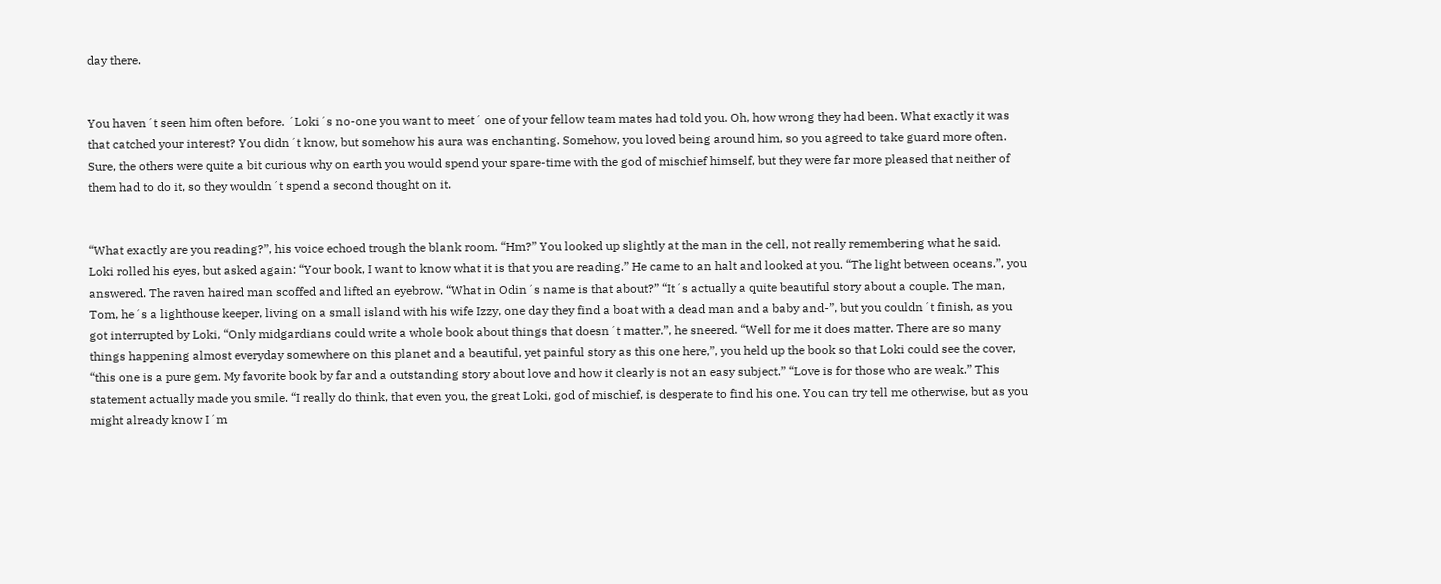day there.


You haven´t seen him often before. ´Loki´s no-one you want to meet´ one of your fellow team mates had told you. Oh, how wrong they had been. What exactly it was that catched your interest? You didn´t know, but somehow his aura was enchanting. Somehow, you loved being around him, so you agreed to take guard more often. Sure, the others were quite a bit curious why on earth you would spend your spare-time with the god of mischief himself, but they were far more pleased that neither of them had to do it, so they wouldn´t spend a second thought on it.


“What exactly are you reading?”, his voice echoed trough the blank room. “Hm?” You looked up slightly at the man in the cell, not really remembering what he said. Loki rolled his eyes, but asked again: “Your book, I want to know what it is that you are reading.” He came to an halt and looked at you. “The light between oceans.”, you answered. The raven haired man scoffed and lifted an eyebrow. “What in Odin´s name is that about?” “It´s actually a quite beautiful story about a couple. The man, Tom, he´s a lighthouse keeper, living on a small island with his wife Izzy, one day they find a boat with a dead man and a baby and-”, but you couldn´t finish, as you got interrupted by Loki, “Only midgardians could write a whole book about things that doesn´t matter.”, he sneered. “Well for me it does matter. There are so many things happening almost everyday somewhere on this planet and a beautiful, yet painful story as this one here,”, you held up the book so that Loki could see the cover, “this one is a pure gem. My favorite book by far and a outstanding story about love and how it clearly is not an easy subject.” “Love is for those who are weak.” This statement actually made you smile. “I really do think, that even you, the great Loki, god of mischief, is desperate to find his one. You can try tell me otherwise, but as you might already know I´m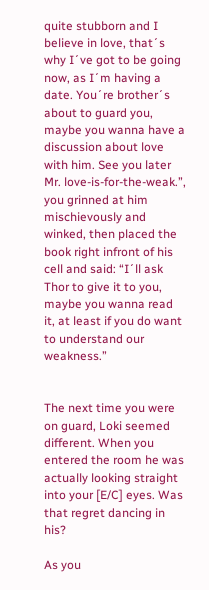quite stubborn and I believe in love, that´s why I´ve got to be going now, as I´m having a date. You´re brother´s about to guard you, maybe you wanna have a discussion about love with him. See you later Mr. love-is-for-the-weak.”, you grinned at him mischievously and winked, then placed the book right infront of his cell and said: “I´ll ask Thor to give it to you, maybe you wanna read it, at least if you do want to understand our weakness.”


The next time you were on guard, Loki seemed different. When you entered the room he was actually looking straight into your [E/C] eyes. Was that regret dancing in his?

As you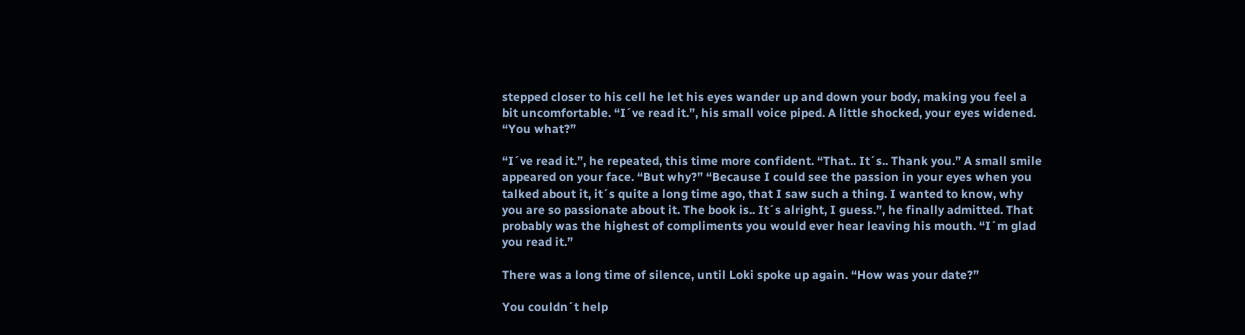stepped closer to his cell he let his eyes wander up and down your body, making you feel a bit uncomfortable. “I´ve read it.”, his small voice piped. A little shocked, your eyes widened. “You what?”

“I´ve read it.”, he repeated, this time more confident. “That.. It´s.. Thank you.” A small smile appeared on your face. “But why?” “Because I could see the passion in your eyes when you talked about it, it´s quite a long time ago, that I saw such a thing. I wanted to know, why you are so passionate about it. The book is.. It´s alright, I guess.”, he finally admitted. That probably was the highest of compliments you would ever hear leaving his mouth. “I´m glad you read it.”

There was a long time of silence, until Loki spoke up again. “How was your date?”

You couldn´t help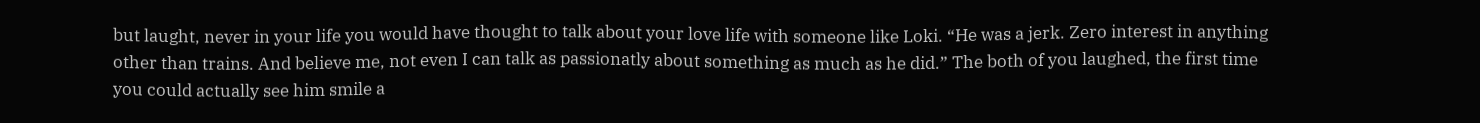but laught, never in your life you would have thought to talk about your love life with someone like Loki. “He was a jerk. Zero interest in anything other than trains. And believe me, not even I can talk as passionatly about something as much as he did.” The both of you laughed, the first time you could actually see him smile a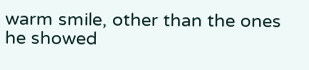warm smile, other than the ones he showed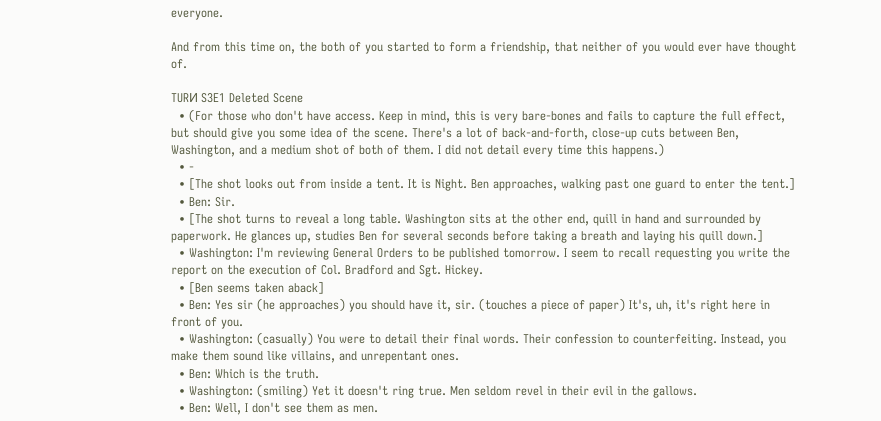everyone.

And from this time on, the both of you started to form a friendship, that neither of you would ever have thought of.

TURИ S3E1 Deleted Scene
  • (For those who don't have access. Keep in mind, this is very bare-bones and fails to capture the full effect, but should give you some idea of the scene. There's a lot of back-and-forth, close-up cuts between Ben, Washington, and a medium shot of both of them. I did not detail every time this happens.)
  • -
  • [The shot looks out from inside a tent. It is Night. Ben approaches, walking past one guard to enter the tent.]
  • Ben: Sir.
  • [The shot turns to reveal a long table. Washington sits at the other end, quill in hand and surrounded by paperwork. He glances up, studies Ben for several seconds before taking a breath and laying his quill down.]
  • Washington: I'm reviewing General Orders to be published tomorrow. I seem to recall requesting you write the report on the execution of Col. Bradford and Sgt. Hickey.
  • [Ben seems taken aback]
  • Ben: Yes sir (he approaches) you should have it, sir. (touches a piece of paper) It's, uh, it's right here in front of you.
  • Washington: (casually) You were to detail their final words. Their confession to counterfeiting. Instead, you make them sound like villains, and unrepentant ones.
  • Ben: Which is the truth.
  • Washington: (smiling) Yet it doesn't ring true. Men seldom revel in their evil in the gallows.
  • Ben: Well, I don't see them as men.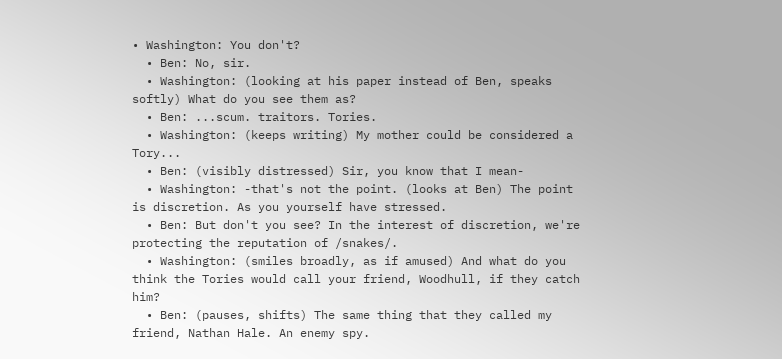• Washington: You don't?
  • Ben: No, sir.
  • Washington: (looking at his paper instead of Ben, speaks softly) What do you see them as?
  • Ben: ...scum. traitors. Tories.
  • Washington: (keeps writing) My mother could be considered a Tory...
  • Ben: (visibly distressed) Sir, you know that I mean-
  • Washington: -that's not the point. (looks at Ben) The point is discretion. As you yourself have stressed.
  • Ben: But don't you see? In the interest of discretion, we're protecting the reputation of /snakes/.
  • Washington: (smiles broadly, as if amused) And what do you think the Tories would call your friend, Woodhull, if they catch him?
  • Ben: (pauses, shifts) The same thing that they called my friend, Nathan Hale. An enemy spy.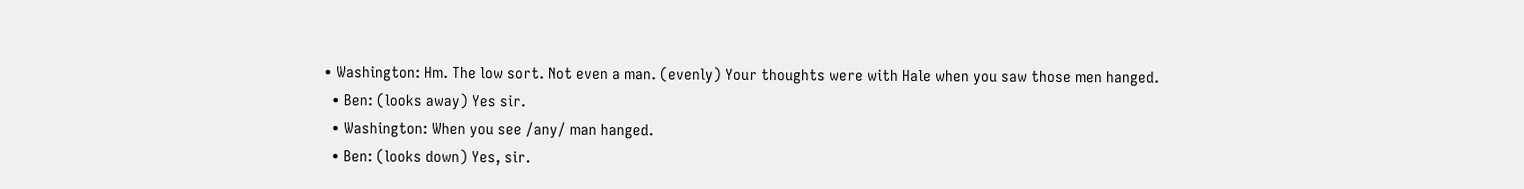• Washington: Hm. The low sort. Not even a man. (evenly) Your thoughts were with Hale when you saw those men hanged.
  • Ben: (looks away) Yes sir.
  • Washington: When you see /any/ man hanged.
  • Ben: (looks down) Yes, sir.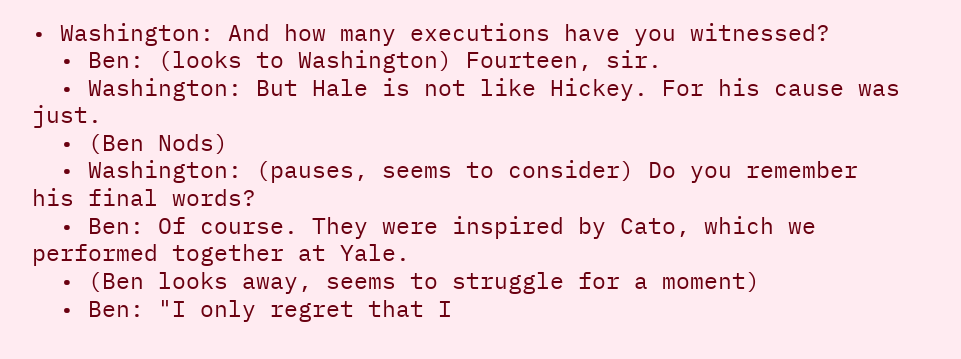• Washington: And how many executions have you witnessed?
  • Ben: (looks to Washington) Fourteen, sir.
  • Washington: But Hale is not like Hickey. For his cause was just.
  • (Ben Nods)
  • Washington: (pauses, seems to consider) Do you remember his final words?
  • Ben: Of course. They were inspired by Cato, which we performed together at Yale.
  • (Ben looks away, seems to struggle for a moment)
  • Ben: "I only regret that I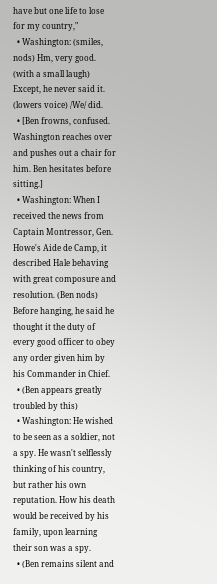have but one life to lose for my country,"
  • Washington: (smiles, nods) Hm, very good. (with a small laugh) Except, he never said it. (lowers voice) /We/ did.
  • [Ben frowns, confused. Washington reaches over and pushes out a chair for him. Ben hesitates before sitting.]
  • Washington: When I received the news from Captain Montressor, Gen. Howe's Aide de Camp, it described Hale behaving with great composure and resolution. (Ben nods) Before hanging, he said he thought it the duty of every good officer to obey any order given him by his Commander in Chief.
  • (Ben appears greatly troubled by this)
  • Washington: He wished to be seen as a soldier, not a spy. He wasn't selflessly thinking of his country, but rather his own reputation. How his death would be received by his family, upon learning their son was a spy.
  • (Ben remains silent and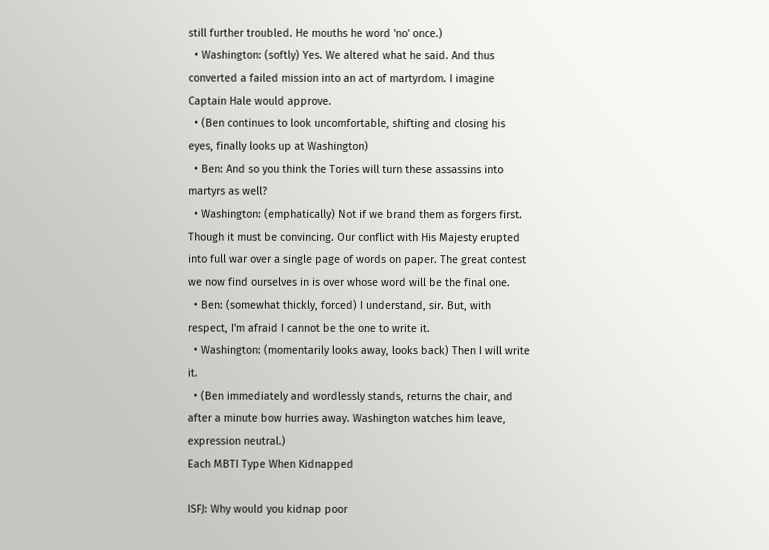still further troubled. He mouths he word 'no' once.)
  • Washington: (softly) Yes. We altered what he said. And thus converted a failed mission into an act of martyrdom. I imagine Captain Hale would approve.
  • (Ben continues to look uncomfortable, shifting and closing his eyes, finally looks up at Washington)
  • Ben: And so you think the Tories will turn these assassins into martyrs as well?
  • Washington: (emphatically) Not if we brand them as forgers first. Though it must be convincing. Our conflict with His Majesty erupted into full war over a single page of words on paper. The great contest we now find ourselves in is over whose word will be the final one.
  • Ben: (somewhat thickly, forced) I understand, sir. But, with respect, I'm afraid I cannot be the one to write it.
  • Washington: (momentarily looks away, looks back) Then I will write it.
  • (Ben immediately and wordlessly stands, returns the chair, and after a minute bow hurries away. Washington watches him leave, expression neutral.)
Each MBTI Type When Kidnapped

ISFJ: Why would you kidnap poor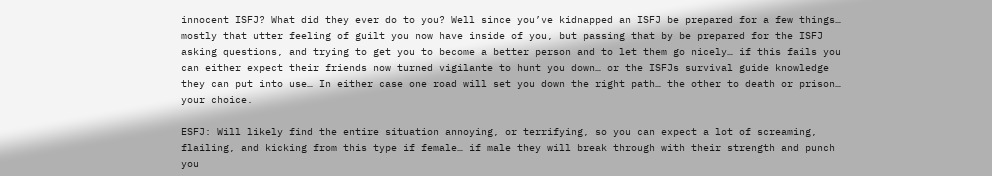innocent ISFJ? What did they ever do to you? Well since you’ve kidnapped an ISFJ be prepared for a few things… mostly that utter feeling of guilt you now have inside of you, but passing that by be prepared for the ISFJ asking questions, and trying to get you to become a better person and to let them go nicely… if this fails you can either expect their friends now turned vigilante to hunt you down… or the ISFJs survival guide knowledge they can put into use… In either case one road will set you down the right path… the other to death or prison… your choice.

ESFJ: Will likely find the entire situation annoying, or terrifying, so you can expect a lot of screaming, flailing, and kicking from this type if female… if male they will break through with their strength and punch you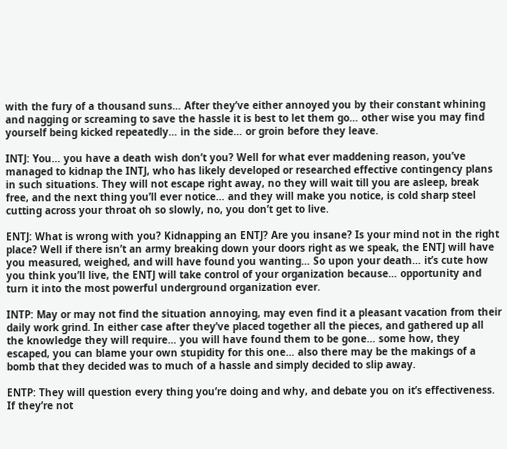with the fury of a thousand suns… After they’ve either annoyed you by their constant whining and nagging or screaming to save the hassle it is best to let them go… other wise you may find yourself being kicked repeatedly… in the side… or groin before they leave.

INTJ: You… you have a death wish don’t you? Well for what ever maddening reason, you’ve managed to kidnap the INTJ, who has likely developed or researched effective contingency plans in such situations. They will not escape right away, no they will wait till you are asleep, break free, and the next thing you’ll ever notice… and they will make you notice, is cold sharp steel cutting across your throat oh so slowly, no, you don’t get to live.

ENTJ: What is wrong with you? Kidnapping an ENTJ? Are you insane? Is your mind not in the right place? Well if there isn’t an army breaking down your doors right as we speak, the ENTJ will have you measured, weighed, and will have found you wanting… So upon your death… it’s cute how you think you’ll live, the ENTJ will take control of your organization because… opportunity and turn it into the most powerful underground organization ever.

INTP: May or may not find the situation annoying, may even find it a pleasant vacation from their daily work grind. In either case after they’ve placed together all the pieces, and gathered up all the knowledge they will require… you will have found them to be gone… some how, they escaped, you can blame your own stupidity for this one… also there may be the makings of a bomb that they decided was to much of a hassle and simply decided to slip away.

ENTP: They will question every thing you’re doing and why, and debate you on it’s effectiveness. If they’re not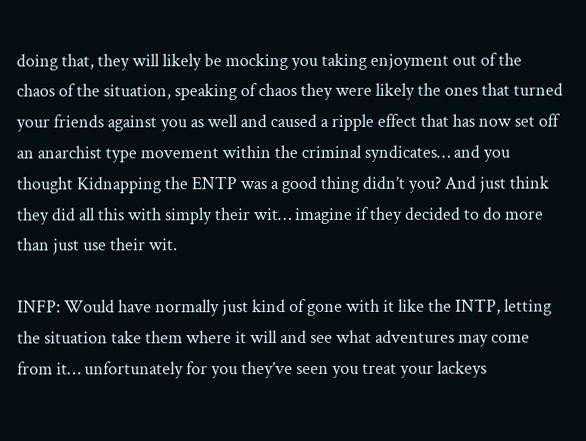doing that, they will likely be mocking you taking enjoyment out of the chaos of the situation, speaking of chaos they were likely the ones that turned your friends against you as well and caused a ripple effect that has now set off an anarchist type movement within the criminal syndicates… and you thought Kidnapping the ENTP was a good thing didn’t you? And just think they did all this with simply their wit… imagine if they decided to do more than just use their wit.

INFP: Would have normally just kind of gone with it like the INTP, letting the situation take them where it will and see what adventures may come from it… unfortunately for you they’ve seen you treat your lackeys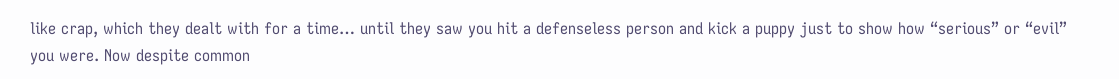like crap, which they dealt with for a time… until they saw you hit a defenseless person and kick a puppy just to show how “serious” or “evil” you were. Now despite common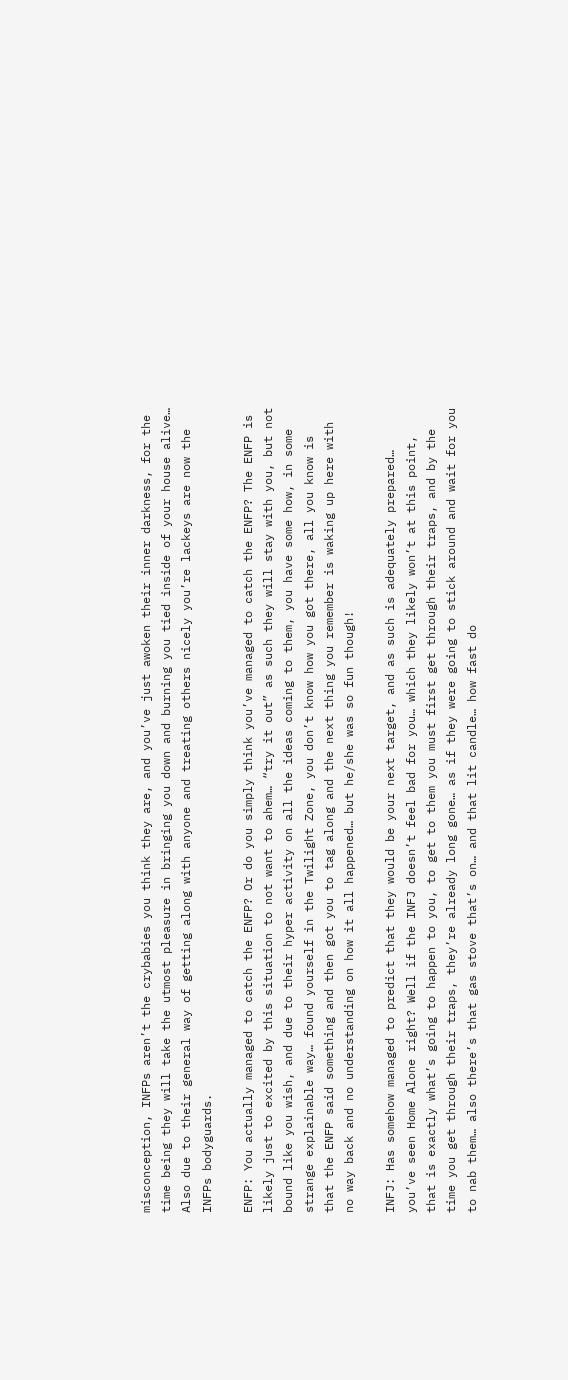misconception, INFPs aren’t the crybabies you think they are, and you’ve just awoken their inner darkness, for the time being they will take the utmost pleasure in bringing you down and burning you tied inside of your house alive… Also due to their general way of getting along with anyone and treating others nicely you’re lackeys are now the INFPs bodyguards.

ENFP: You actually managed to catch the ENFP? Or do you simply think you’ve managed to catch the ENFP? The ENFP is likely just to excited by this situation to not want to ahem… “try it out” as such they will stay with you, but not bound like you wish, and due to their hyper activity on all the ideas coming to them, you have some how, in some strange explainable way… found yourself in the Twilight Zone, you don’t know how you got there, all you know is that the ENFP said something and then got you to tag along and the next thing you remember is waking up here with no way back and no understanding on how it all happened… but he/she was so fun though!

INFJ: Has somehow managed to predict that they would be your next target, and as such is adequately prepared… you’ve seen Home Alone right? Well if the INFJ doesn’t feel bad for you… which they likely won’t at this point, that is exactly what’s going to happen to you, to get to them you must first get through their traps, and by the time you get through their traps, they’re already long gone… as if they were going to stick around and wait for you to nab them… also there’s that gas stove that’s on… and that lit candle… how fast do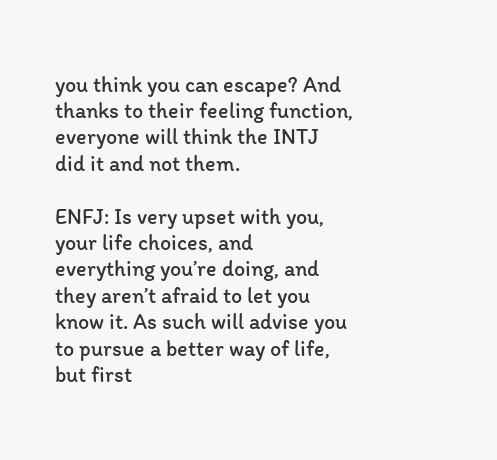you think you can escape? And thanks to their feeling function, everyone will think the INTJ did it and not them.

ENFJ: Is very upset with you, your life choices, and everything you’re doing, and they aren’t afraid to let you know it. As such will advise you to pursue a better way of life, but first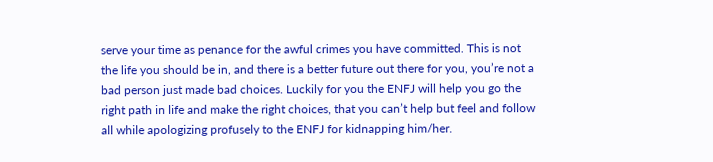serve your time as penance for the awful crimes you have committed. This is not the life you should be in, and there is a better future out there for you, you’re not a bad person just made bad choices. Luckily for you the ENFJ will help you go the right path in life and make the right choices, that you can’t help but feel and follow all while apologizing profusely to the ENFJ for kidnapping him/her.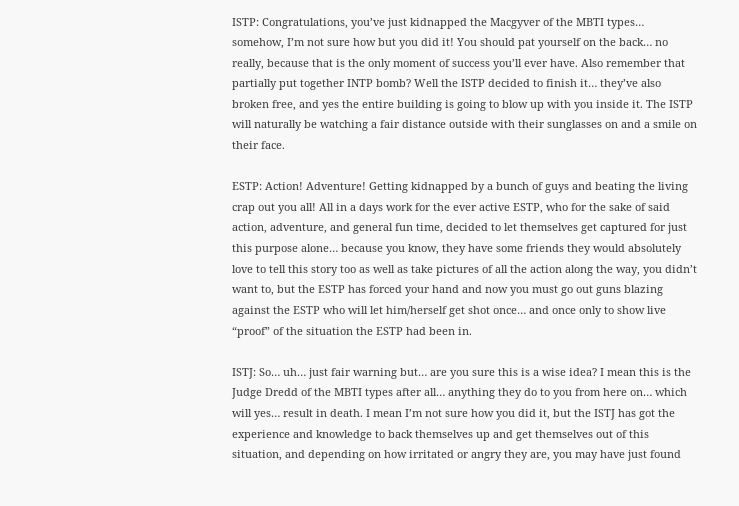ISTP: Congratulations, you’ve just kidnapped the Macgyver of the MBTI types… somehow, I’m not sure how but you did it! You should pat yourself on the back… no really, because that is the only moment of success you’ll ever have. Also remember that partially put together INTP bomb? Well the ISTP decided to finish it… they’ve also broken free, and yes the entire building is going to blow up with you inside it. The ISTP will naturally be watching a fair distance outside with their sunglasses on and a smile on their face.

ESTP: Action! Adventure! Getting kidnapped by a bunch of guys and beating the living crap out you all! All in a days work for the ever active ESTP, who for the sake of said action, adventure, and general fun time, decided to let themselves get captured for just this purpose alone… because you know, they have some friends they would absolutely love to tell this story too as well as take pictures of all the action along the way, you didn’t want to, but the ESTP has forced your hand and now you must go out guns blazing against the ESTP who will let him/herself get shot once… and once only to show live “proof” of the situation the ESTP had been in.

ISTJ: So… uh… just fair warning but… are you sure this is a wise idea? I mean this is the Judge Dredd of the MBTI types after all… anything they do to you from here on… which will yes… result in death. I mean I’m not sure how you did it, but the ISTJ has got the experience and knowledge to back themselves up and get themselves out of this situation, and depending on how irritated or angry they are, you may have just found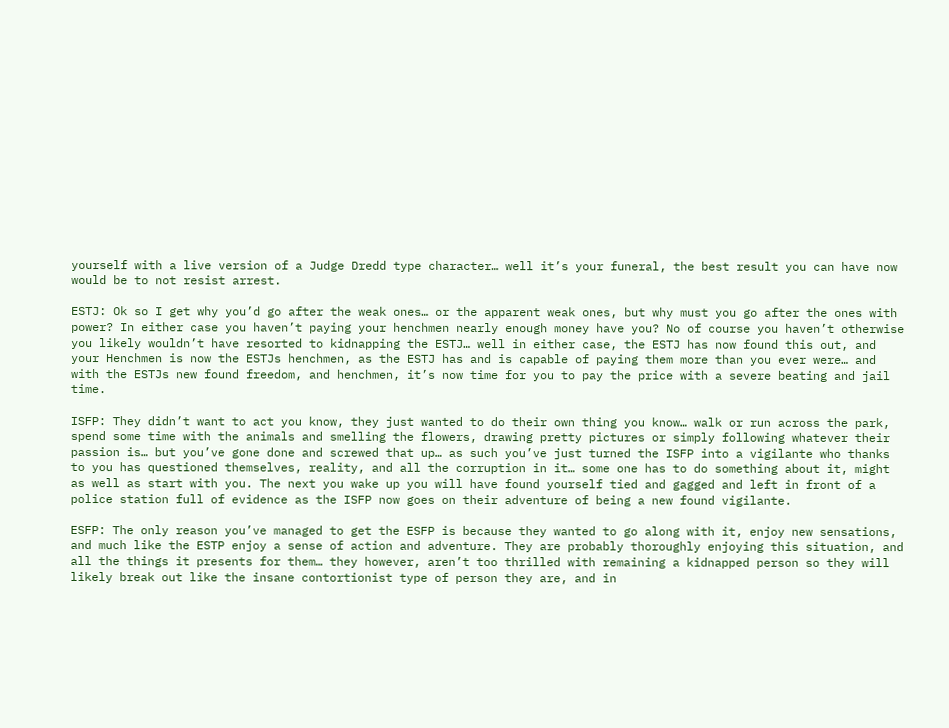yourself with a live version of a Judge Dredd type character… well it’s your funeral, the best result you can have now would be to not resist arrest.

ESTJ: Ok so I get why you’d go after the weak ones… or the apparent weak ones, but why must you go after the ones with power? In either case you haven’t paying your henchmen nearly enough money have you? No of course you haven’t otherwise you likely wouldn’t have resorted to kidnapping the ESTJ… well in either case, the ESTJ has now found this out, and your Henchmen is now the ESTJs henchmen, as the ESTJ has and is capable of paying them more than you ever were… and with the ESTJs new found freedom, and henchmen, it’s now time for you to pay the price with a severe beating and jail time.

ISFP: They didn’t want to act you know, they just wanted to do their own thing you know… walk or run across the park, spend some time with the animals and smelling the flowers, drawing pretty pictures or simply following whatever their passion is… but you’ve gone done and screwed that up… as such you’ve just turned the ISFP into a vigilante who thanks to you has questioned themselves, reality, and all the corruption in it… some one has to do something about it, might as well as start with you. The next you wake up you will have found yourself tied and gagged and left in front of a police station full of evidence as the ISFP now goes on their adventure of being a new found vigilante.

ESFP: The only reason you’ve managed to get the ESFP is because they wanted to go along with it, enjoy new sensations, and much like the ESTP enjoy a sense of action and adventure. They are probably thoroughly enjoying this situation, and all the things it presents for them… they however, aren’t too thrilled with remaining a kidnapped person so they will likely break out like the insane contortionist type of person they are, and in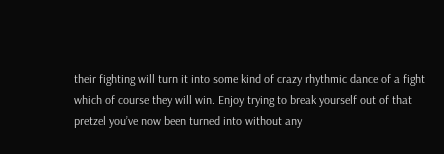their fighting will turn it into some kind of crazy rhythmic dance of a fight which of course they will win. Enjoy trying to break yourself out of that pretzel you’ve now been turned into without any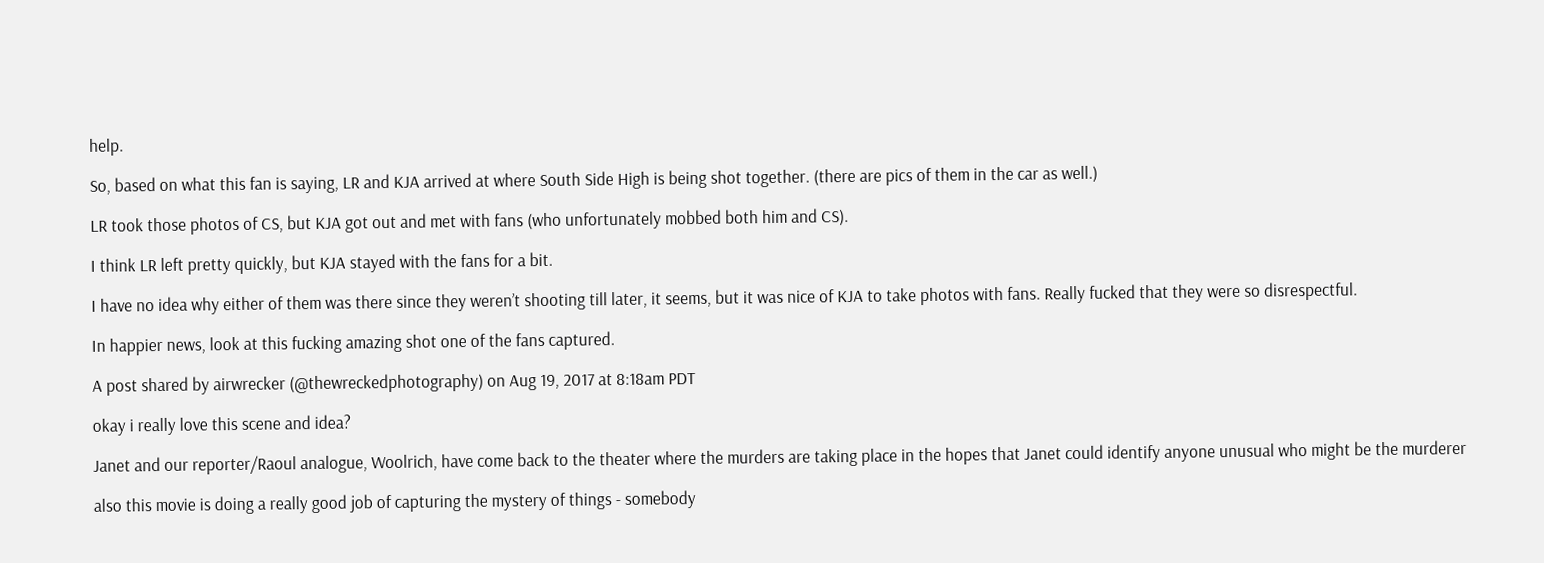help.

So, based on what this fan is saying, LR and KJA arrived at where South Side High is being shot together. (there are pics of them in the car as well.)

LR took those photos of CS, but KJA got out and met with fans (who unfortunately mobbed both him and CS).

I think LR left pretty quickly, but KJA stayed with the fans for a bit.

I have no idea why either of them was there since they weren’t shooting till later, it seems, but it was nice of KJA to take photos with fans. Really fucked that they were so disrespectful.

In happier news, look at this fucking amazing shot one of the fans captured.

A post shared by airwrecker (@thewreckedphotography) on Aug 19, 2017 at 8:18am PDT

okay i really love this scene and idea?

Janet and our reporter/Raoul analogue, Woolrich, have come back to the theater where the murders are taking place in the hopes that Janet could identify anyone unusual who might be the murderer

also this movie is doing a really good job of capturing the mystery of things - somebody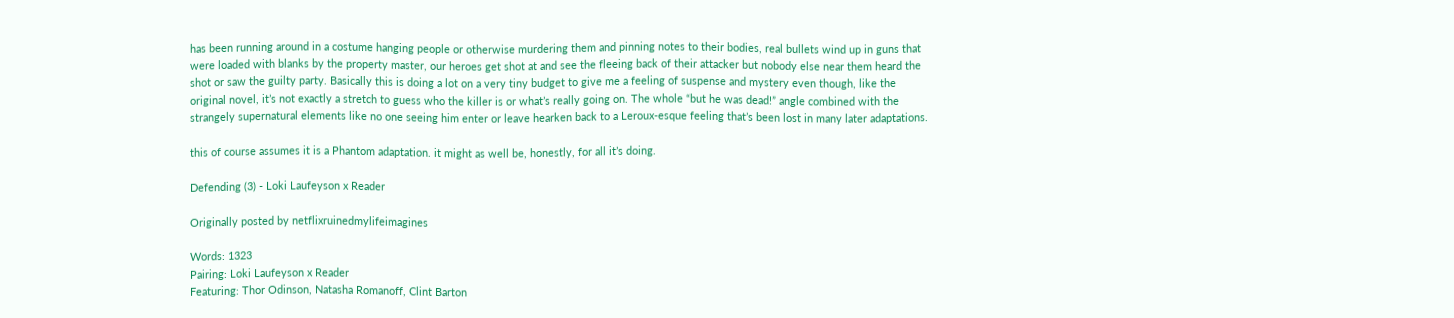has been running around in a costume hanging people or otherwise murdering them and pinning notes to their bodies, real bullets wind up in guns that were loaded with blanks by the property master, our heroes get shot at and see the fleeing back of their attacker but nobody else near them heard the shot or saw the guilty party. Basically this is doing a lot on a very tiny budget to give me a feeling of suspense and mystery even though, like the original novel, it’s not exactly a stretch to guess who the killer is or what’s really going on. The whole “but he was dead!” angle combined with the strangely supernatural elements like no one seeing him enter or leave hearken back to a Leroux-esque feeling that’s been lost in many later adaptations.

this of course assumes it is a Phantom adaptation. it might as well be, honestly, for all it’s doing.

Defending (3) - Loki Laufeyson x Reader

Originally posted by netflixruinedmylifeimagines

Words: 1323
Pairing: Loki Laufeyson x Reader
Featuring: Thor Odinson, Natasha Romanoff, Clint Barton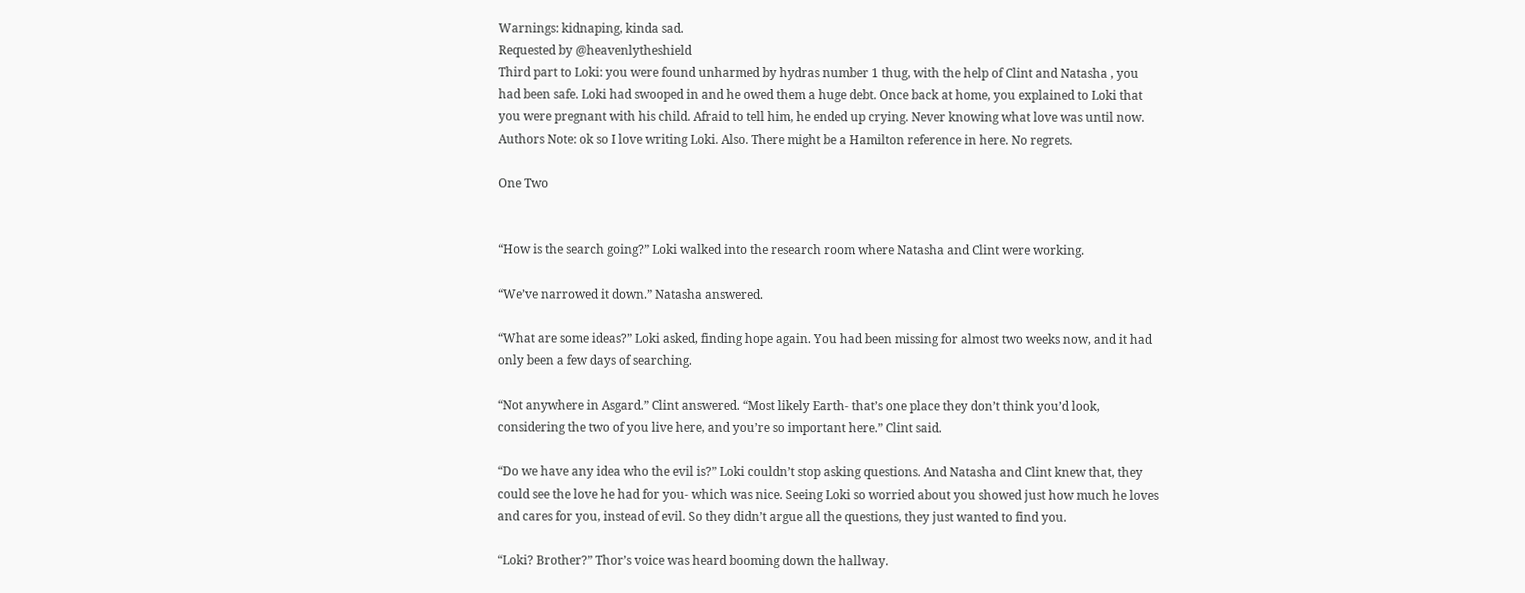Warnings: kidnaping, kinda sad.
Requested by @heavenlytheshield
Third part to Loki: you were found unharmed by hydras number 1 thug, with the help of Clint and Natasha , you had been safe. Loki had swooped in and he owed them a huge debt. Once back at home, you explained to Loki that you were pregnant with his child. Afraid to tell him, he ended up crying. Never knowing what love was until now.
Authors Note: ok so I love writing Loki. Also. There might be a Hamilton reference in here. No regrets.

One Two


“How is the search going?” Loki walked into the research room where Natasha and Clint were working.

“We’ve narrowed it down.” Natasha answered.

“What are some ideas?” Loki asked, finding hope again. You had been missing for almost two weeks now, and it had only been a few days of searching.

“Not anywhere in Asgard.” Clint answered. “Most likely Earth- that’s one place they don’t think you’d look, considering the two of you live here, and you’re so important here.” Clint said.

“Do we have any idea who the evil is?” Loki couldn’t stop asking questions. And Natasha and Clint knew that, they could see the love he had for you- which was nice. Seeing Loki so worried about you showed just how much he loves and cares for you, instead of evil. So they didn’t argue all the questions, they just wanted to find you.

“Loki? Brother?” Thor’s voice was heard booming down the hallway.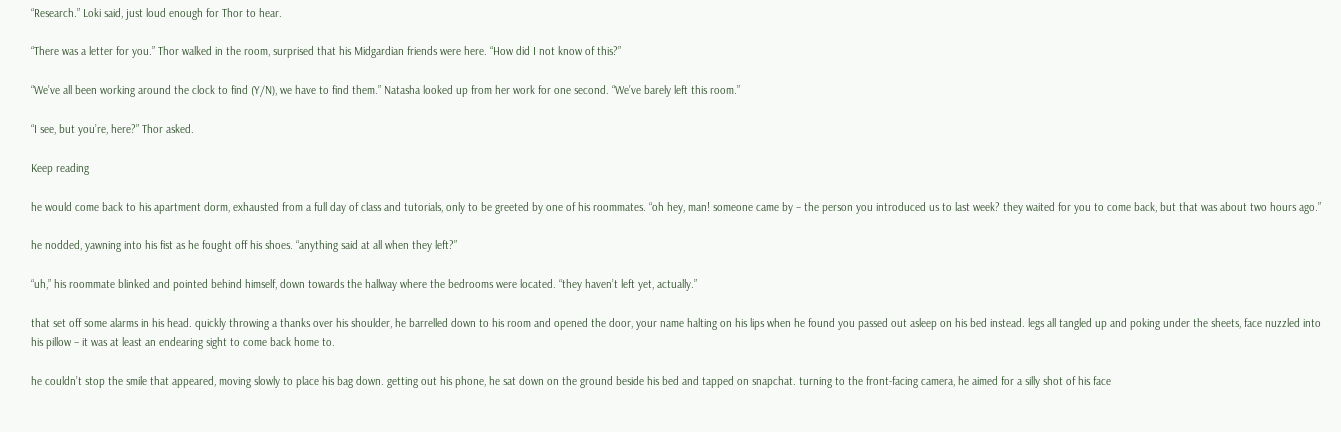“Research.” Loki said, just loud enough for Thor to hear.

“There was a letter for you.” Thor walked in the room, surprised that his Midgardian friends were here. “How did I not know of this?”

“We’ve all been working around the clock to find (Y/N), we have to find them.” Natasha looked up from her work for one second. “We’ve barely left this room.”

“I see, but you’re, here?” Thor asked.

Keep reading

he would come back to his apartment dorm, exhausted from a full day of class and tutorials, only to be greeted by one of his roommates. “oh hey, man! someone came by – the person you introduced us to last week? they waited for you to come back, but that was about two hours ago.”

he nodded, yawning into his fist as he fought off his shoes. “anything said at all when they left?”

“uh,” his roommate blinked and pointed behind himself, down towards the hallway where the bedrooms were located. “they haven’t left yet, actually.”

that set off some alarms in his head. quickly throwing a thanks over his shoulder, he barrelled down to his room and opened the door, your name halting on his lips when he found you passed out asleep on his bed instead. legs all tangled up and poking under the sheets, face nuzzled into his pillow – it was at least an endearing sight to come back home to.

he couldn’t stop the smile that appeared, moving slowly to place his bag down. getting out his phone, he sat down on the ground beside his bed and tapped on snapchat. turning to the front-facing camera, he aimed for a silly shot of his face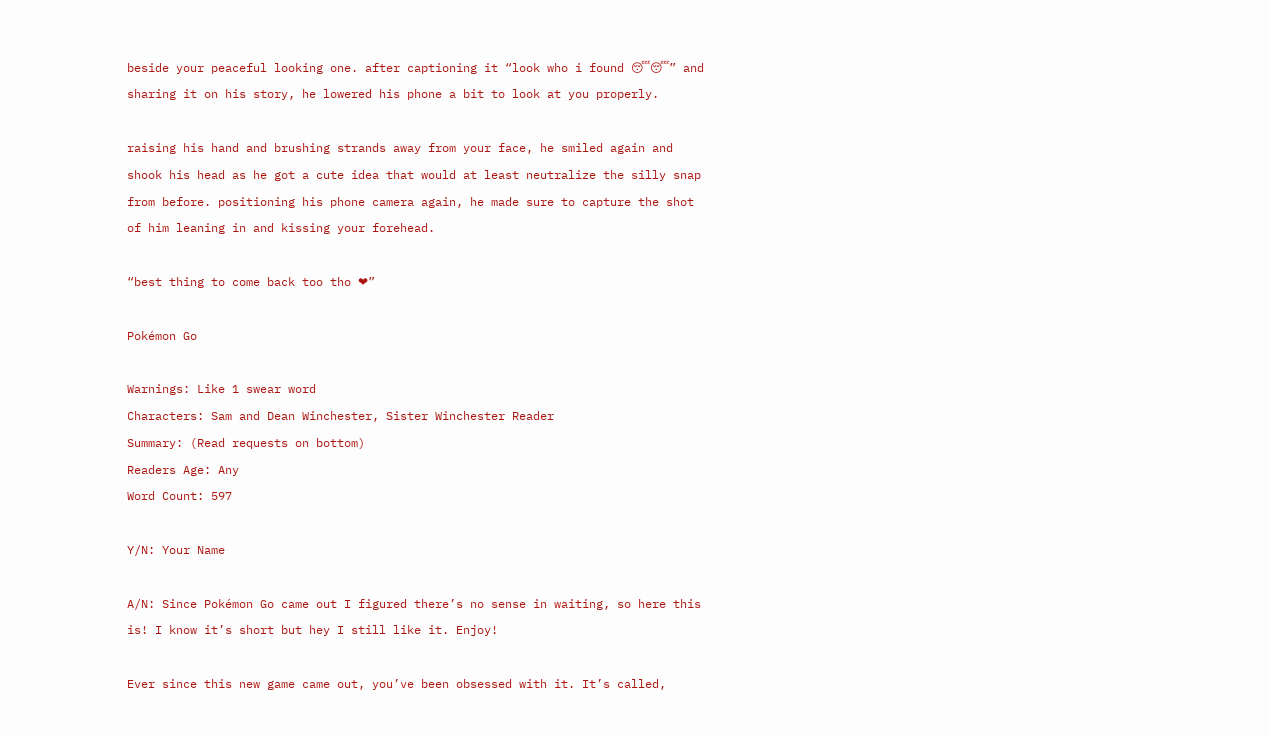beside your peaceful looking one. after captioning it “look who i found 😴😴” and sharing it on his story, he lowered his phone a bit to look at you properly.

raising his hand and brushing strands away from your face, he smiled again and shook his head as he got a cute idea that would at least neutralize the silly snap from before. positioning his phone camera again, he made sure to capture the shot of him leaning in and kissing your forehead.

“best thing to come back too tho ❤”

Pokémon Go

Warnings: Like 1 swear word
Characters: Sam and Dean Winchester, Sister Winchester Reader
Summary: (Read requests on bottom)
Readers Age: Any
Word Count: 597

Y/N: Your Name

A/N: Since Pokémon Go came out I figured there’s no sense in waiting, so here this is! I know it’s short but hey I still like it. Enjoy!

Ever since this new game came out, you’ve been obsessed with it. It’s called,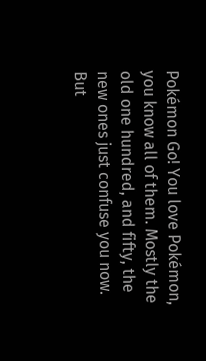Pokémon Go! You love Pokémon, you know all of them. Mostly the old one hundred, and fifty, the new ones just confuse you now. But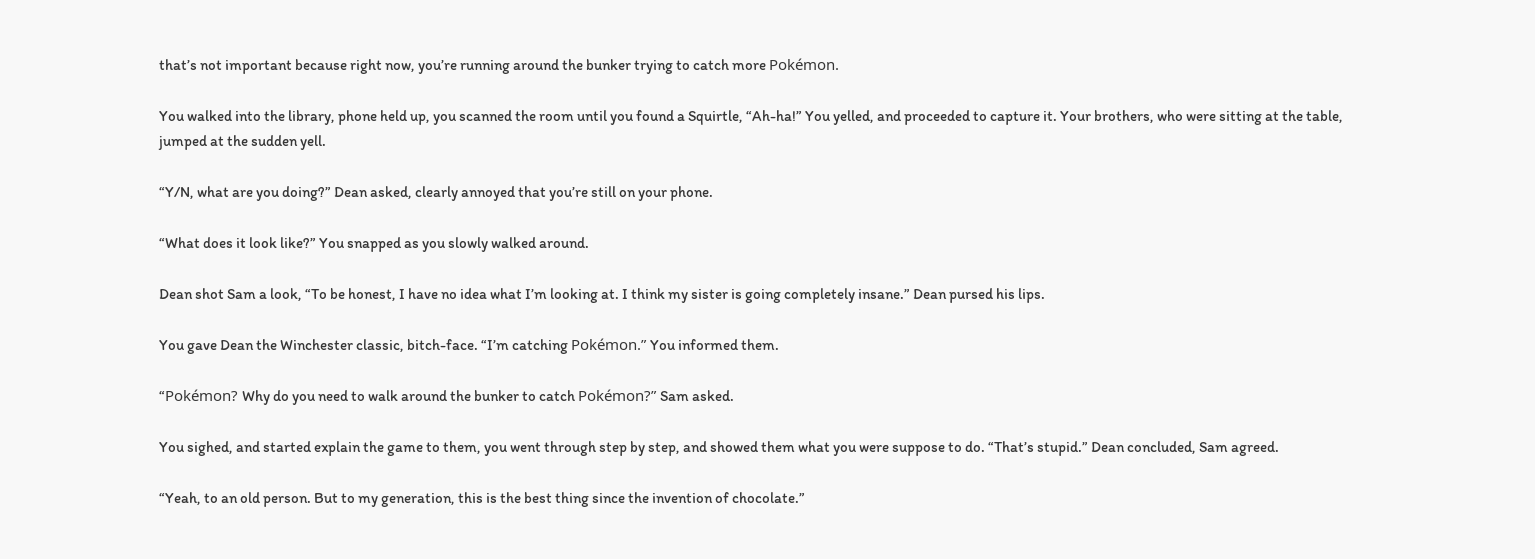that’s not important because right now, you’re running around the bunker trying to catch more Pokémon.

You walked into the library, phone held up, you scanned the room until you found a Squirtle, “Ah-ha!” You yelled, and proceeded to capture it. Your brothers, who were sitting at the table, jumped at the sudden yell.

“Y/N, what are you doing?” Dean asked, clearly annoyed that you’re still on your phone.

“What does it look like?” You snapped as you slowly walked around.

Dean shot Sam a look, “To be honest, I have no idea what I’m looking at. I think my sister is going completely insane.” Dean pursed his lips.

You gave Dean the Winchester classic, bitch-face. “I’m catching Pokémon.” You informed them.

“Pokémon? Why do you need to walk around the bunker to catch Pokémon?” Sam asked.

You sighed, and started explain the game to them, you went through step by step, and showed them what you were suppose to do. “That’s stupid.” Dean concluded, Sam agreed.

“Yeah, to an old person. But to my generation, this is the best thing since the invention of chocolate.”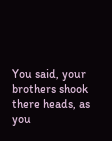You said, your brothers shook there heads, as you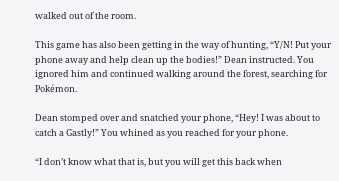walked out of the room.

This game has also been getting in the way of hunting, “Y/N! Put your phone away and help clean up the bodies!” Dean instructed. You ignored him and continued walking around the forest, searching for Pokémon.

Dean stomped over and snatched your phone, “Hey! I was about to catch a Gastly!” You whined as you reached for your phone.

“I don’t know what that is, but you will get this back when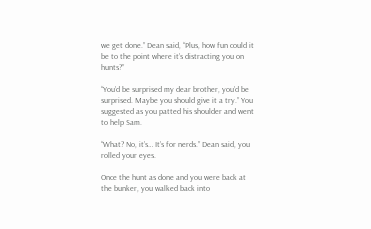we get done.” Dean said, “Plus, how fun could it be to the point where it’s distracting you on hunts?”

“You’d be surprised my dear brother, you’d be surprised. Maybe you should give it a try.” You suggested as you patted his shoulder and went to help Sam.

“What? No, it’s… It’s for nerds.” Dean said, you rolled your eyes.

Once the hunt as done and you were back at the bunker, you walked back into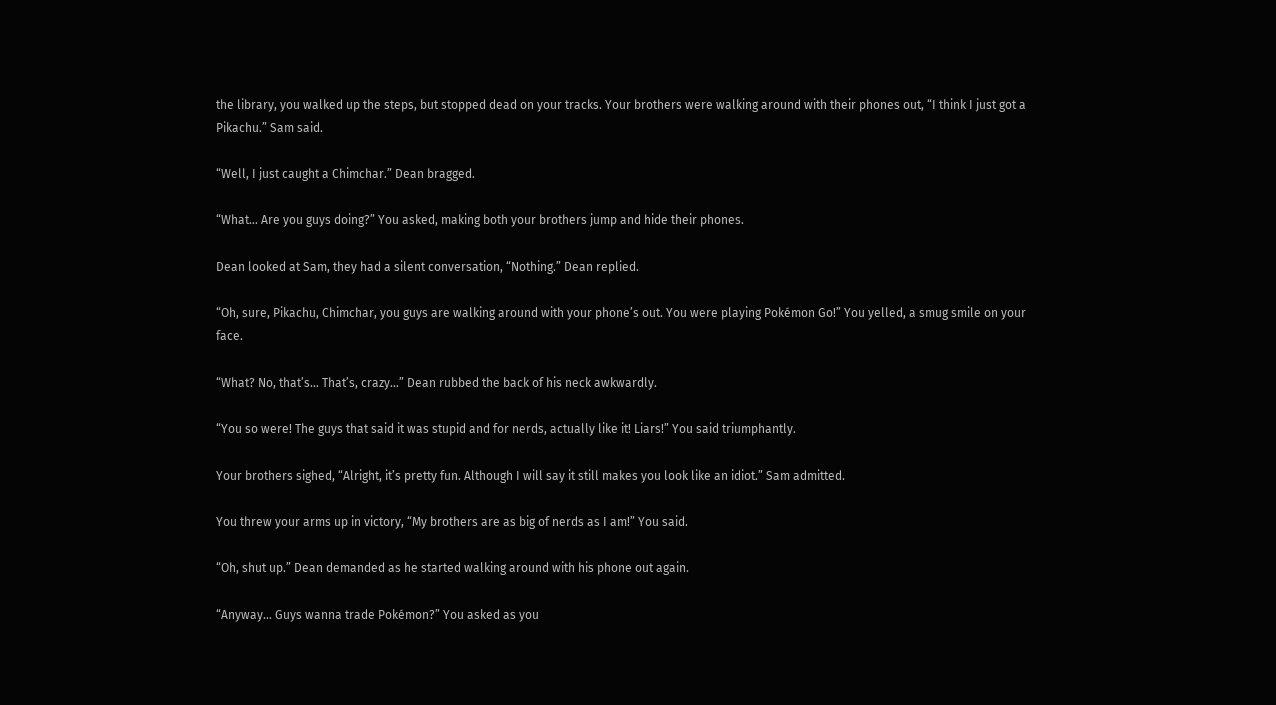the library, you walked up the steps, but stopped dead on your tracks. Your brothers were walking around with their phones out, “I think I just got a Pikachu.” Sam said.

“Well, I just caught a Chimchar.” Dean bragged.

“What… Are you guys doing?” You asked, making both your brothers jump and hide their phones.

Dean looked at Sam, they had a silent conversation, “Nothing.” Dean replied.

“Oh, sure, Pikachu, Chimchar, you guys are walking around with your phone’s out. You were playing Pokémon Go!” You yelled, a smug smile on your face.

“What? No, that’s… That’s, crazy…” Dean rubbed the back of his neck awkwardly.

“You so were! The guys that said it was stupid and for nerds, actually like it! Liars!” You said triumphantly.

Your brothers sighed, “Alright, it’s pretty fun. Although I will say it still makes you look like an idiot.” Sam admitted.

You threw your arms up in victory, “My brothers are as big of nerds as I am!” You said.

“Oh, shut up.” Dean demanded as he started walking around with his phone out again.

“Anyway… Guys wanna trade Pokémon?” You asked as you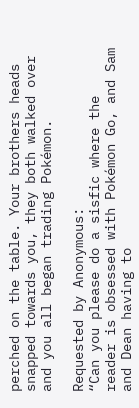perched on the table. Your brothers heads snapped towards you, they both walked over and you all began trading Pokémon.

Requested by Anonymous:
“Can you please do a sisfic where the reader is obsessed with Pokémon Go, and Sam and Dean having to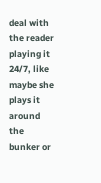deal with the reader playing it 24/7, like maybe she plays it around the bunker or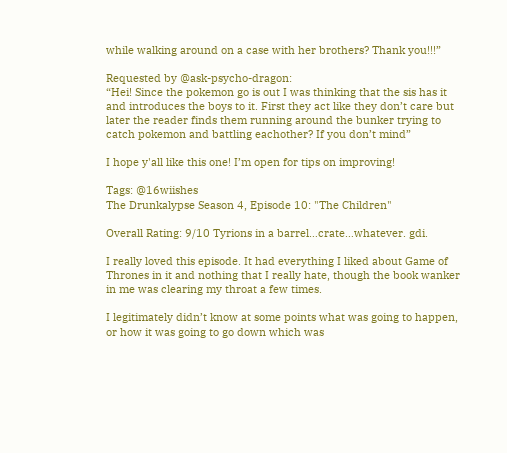while walking around on a case with her brothers? Thank you!!!”

Requested by @ask-psycho-dragon:
“Hei! Since the pokemon go is out I was thinking that the sis has it and introduces the boys to it. First they act like they don’t care but later the reader finds them running around the bunker trying to catch pokemon and battling eachother? If you don’t mind”

I hope y'all like this one! I’m open for tips on improving!

Tags: @16wiishes
The Drunkalypse Season 4, Episode 10: "The Children"

Overall Rating: 9/10 Tyrions in a barrel…crate…whatever. gdi.

I really loved this episode. It had everything I liked about Game of Thrones in it and nothing that I really hate, though the book wanker in me was clearing my throat a few times.

I legitimately didn’t know at some points what was going to happen, or how it was going to go down which was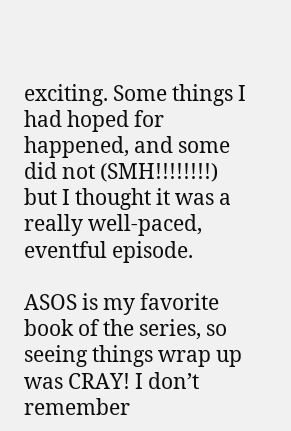exciting. Some things I had hoped for happened, and some did not (SMH!!!!!!!!) but I thought it was a really well-paced, eventful episode.

ASOS is my favorite book of the series, so seeing things wrap up was CRAY! I don’t remember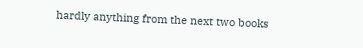hardly anything from the next two books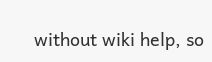without wiki help, so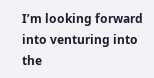I’m looking forward into venturing into the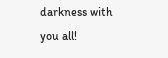darkness with you all!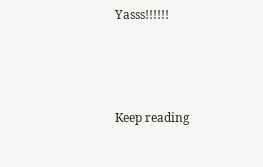Yasss!!!!!!



Keep reading